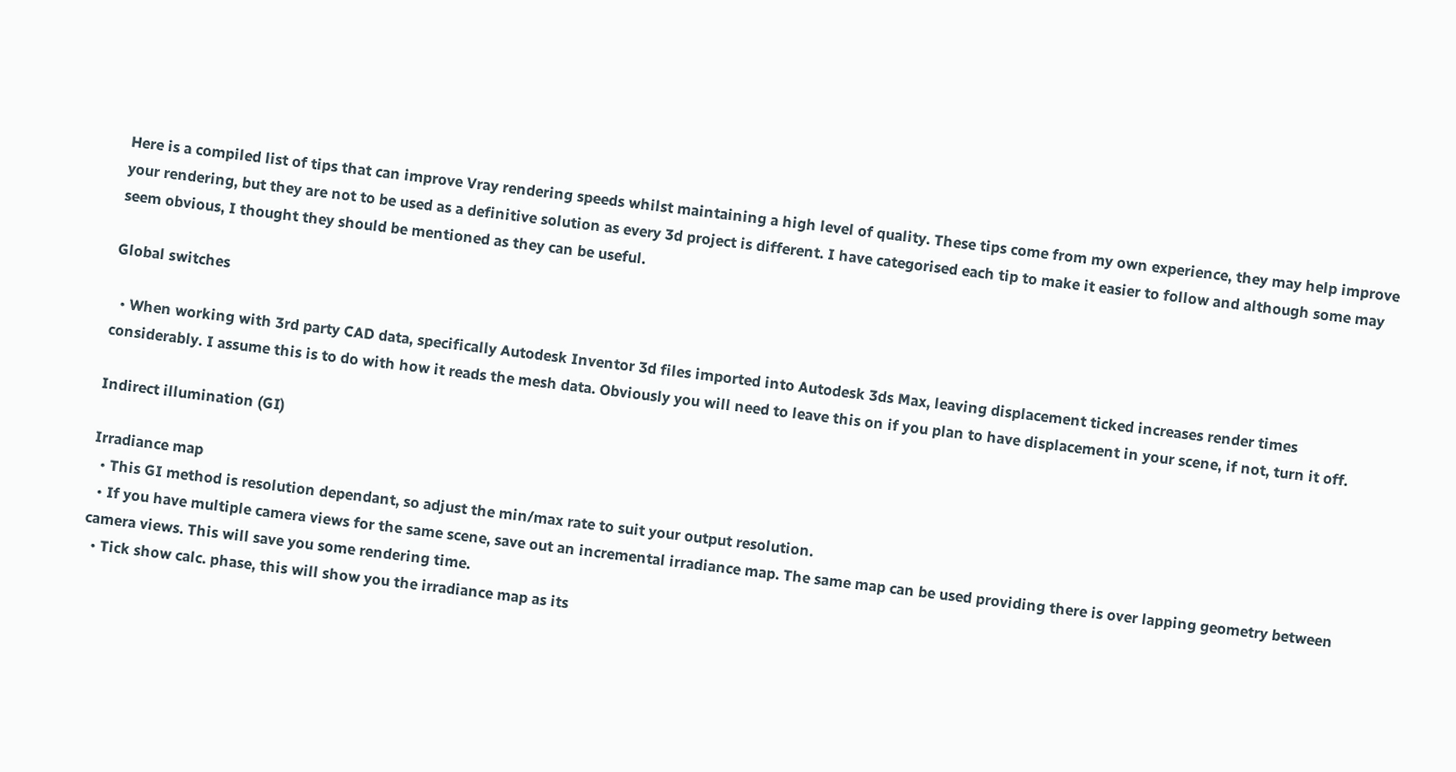Here is a compiled list of tips that can improve Vray rendering speeds whilst maintaining a high level of quality. These tips come from my own experience, they may help improve your rendering, but they are not to be used as a definitive solution as every 3d project is different. I have categorised each tip to make it easier to follow and although some may seem obvious, I thought they should be mentioned as they can be useful.

Global switches

  • When working with 3rd party CAD data, specifically Autodesk Inventor 3d files imported into Autodesk 3ds Max, leaving displacement ticked increases render times considerably. I assume this is to do with how it reads the mesh data. Obviously you will need to leave this on if you plan to have displacement in your scene, if not, turn it off.

Indirect illumination (GI)

Irradiance map
  • This GI method is resolution dependant, so adjust the min/max rate to suit your output resolution.
  • If you have multiple camera views for the same scene, save out an incremental irradiance map. The same map can be used providing there is over lapping geometry between camera views. This will save you some rendering time.
  • Tick show calc. phase, this will show you the irradiance map as its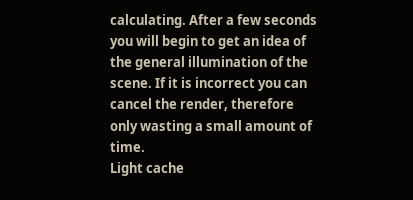calculating. After a few seconds you will begin to get an idea of the general illumination of the scene. If it is incorrect you can cancel the render, therefore only wasting a small amount of time.
Light cache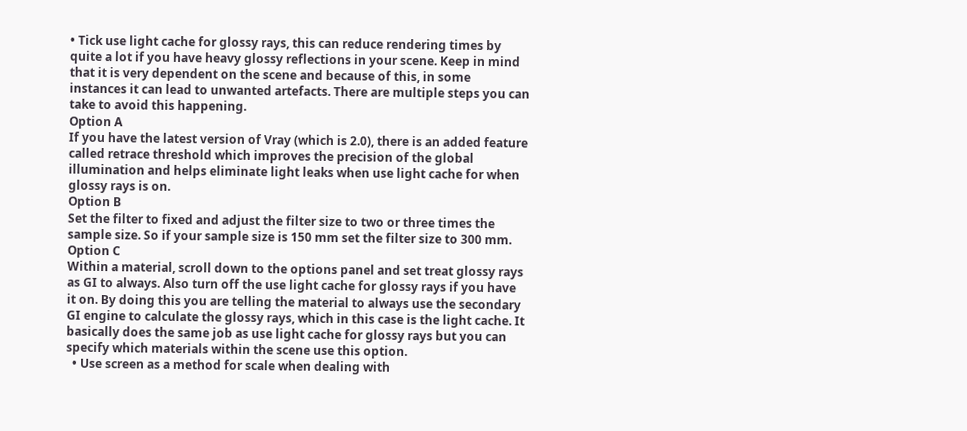• Tick use light cache for glossy rays, this can reduce rendering times by quite a lot if you have heavy glossy reflections in your scene. Keep in mind that it is very dependent on the scene and because of this, in some instances it can lead to unwanted artefacts. There are multiple steps you can take to avoid this happening.
Option A
If you have the latest version of Vray (which is 2.0), there is an added feature called retrace threshold which improves the precision of the global illumination and helps eliminate light leaks when use light cache for when glossy rays is on.
Option B
Set the filter to fixed and adjust the filter size to two or three times the sample size. So if your sample size is 150 mm set the filter size to 300 mm.
Option C
Within a material, scroll down to the options panel and set treat glossy rays as GI to always. Also turn off the use light cache for glossy rays if you have it on. By doing this you are telling the material to always use the secondary GI engine to calculate the glossy rays, which in this case is the light cache. It basically does the same job as use light cache for glossy rays but you can specify which materials within the scene use this option.
  • Use screen as a method for scale when dealing with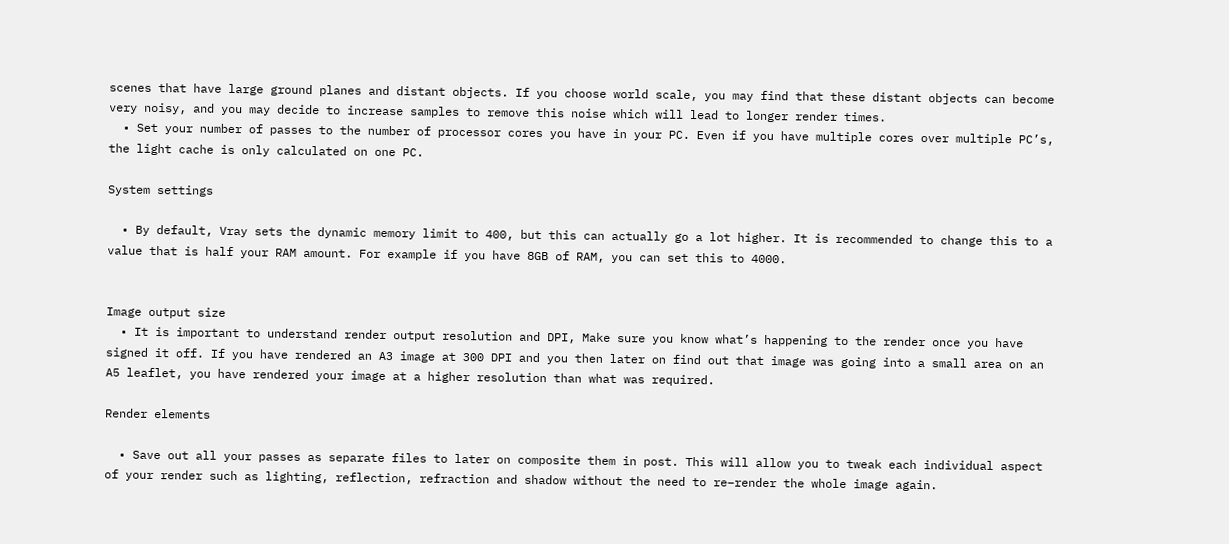scenes that have large ground planes and distant objects. If you choose world scale, you may find that these distant objects can become very noisy, and you may decide to increase samples to remove this noise which will lead to longer render times.
  • Set your number of passes to the number of processor cores you have in your PC. Even if you have multiple cores over multiple PC’s, the light cache is only calculated on one PC.

System settings

  • By default, Vray sets the dynamic memory limit to 400, but this can actually go a lot higher. It is recommended to change this to a value that is half your RAM amount. For example if you have 8GB of RAM, you can set this to 4000.


Image output size
  • It is important to understand render output resolution and DPI, Make sure you know what’s happening to the render once you have signed it off. If you have rendered an A3 image at 300 DPI and you then later on find out that image was going into a small area on an A5 leaflet, you have rendered your image at a higher resolution than what was required.

Render elements

  • Save out all your passes as separate files to later on composite them in post. This will allow you to tweak each individual aspect of your render such as lighting, reflection, refraction and shadow without the need to re–render the whole image again.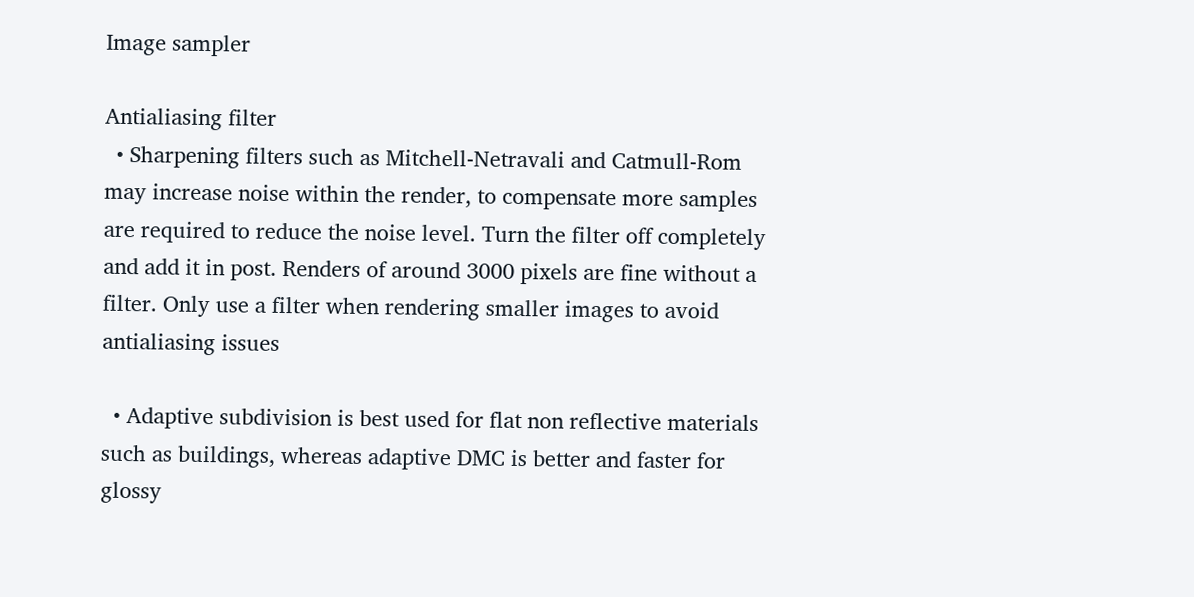Image sampler

Antialiasing filter
  • Sharpening filters such as Mitchell-Netravali and Catmull-Rom may increase noise within the render, to compensate more samples are required to reduce the noise level. Turn the filter off completely and add it in post. Renders of around 3000 pixels are fine without a filter. Only use a filter when rendering smaller images to avoid antialiasing issues

  • Adaptive subdivision is best used for flat non reflective materials such as buildings, whereas adaptive DMC is better and faster for glossy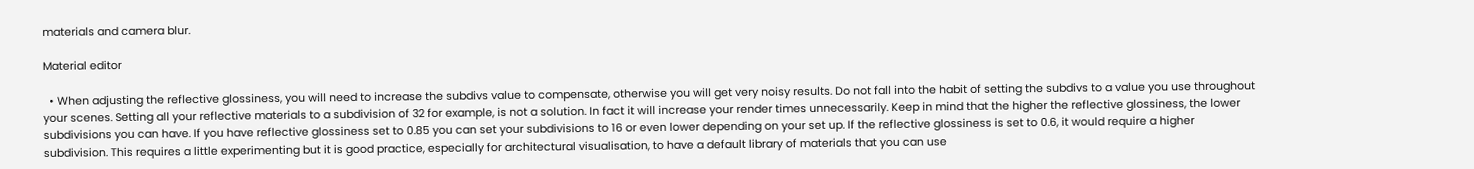materials and camera blur.

Material editor

  • When adjusting the reflective glossiness, you will need to increase the subdivs value to compensate, otherwise you will get very noisy results. Do not fall into the habit of setting the subdivs to a value you use throughout your scenes. Setting all your reflective materials to a subdivision of 32 for example, is not a solution. In fact it will increase your render times unnecessarily. Keep in mind that the higher the reflective glossiness, the lower subdivisions you can have. If you have reflective glossiness set to 0.85 you can set your subdivisions to 16 or even lower depending on your set up. If the reflective glossiness is set to 0.6, it would require a higher subdivision. This requires a little experimenting but it is good practice, especially for architectural visualisation, to have a default library of materials that you can use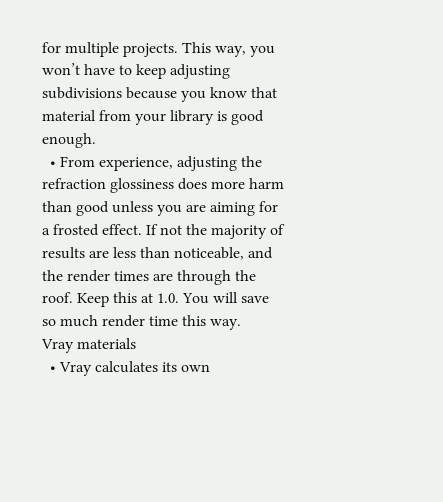for multiple projects. This way, you won’t have to keep adjusting subdivisions because you know that material from your library is good enough.
  • From experience, adjusting the refraction glossiness does more harm than good unless you are aiming for a frosted effect. If not the majority of results are less than noticeable, and the render times are through the roof. Keep this at 1.0. You will save so much render time this way.
Vray materials
  • Vray calculates its own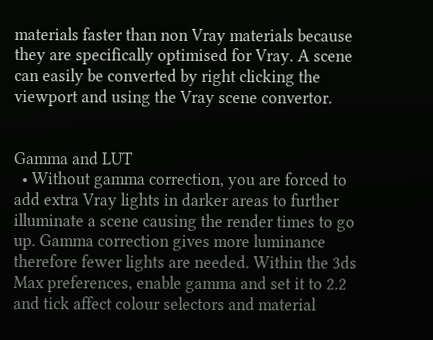materials faster than non Vray materials because they are specifically optimised for Vray. A scene can easily be converted by right clicking the viewport and using the Vray scene convertor.


Gamma and LUT
  • Without gamma correction, you are forced to add extra Vray lights in darker areas to further illuminate a scene causing the render times to go up. Gamma correction gives more luminance therefore fewer lights are needed. Within the 3ds Max preferences, enable gamma and set it to 2.2 and tick affect colour selectors and material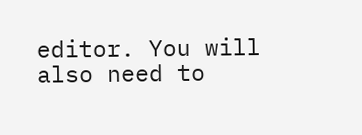editor. You will also need to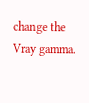change the Vray gamma.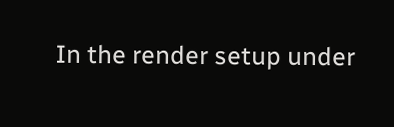In the render setup under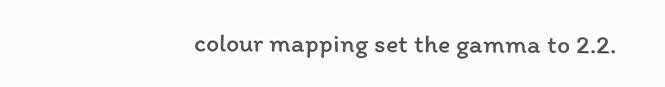colour mapping set the gamma to 2.2.